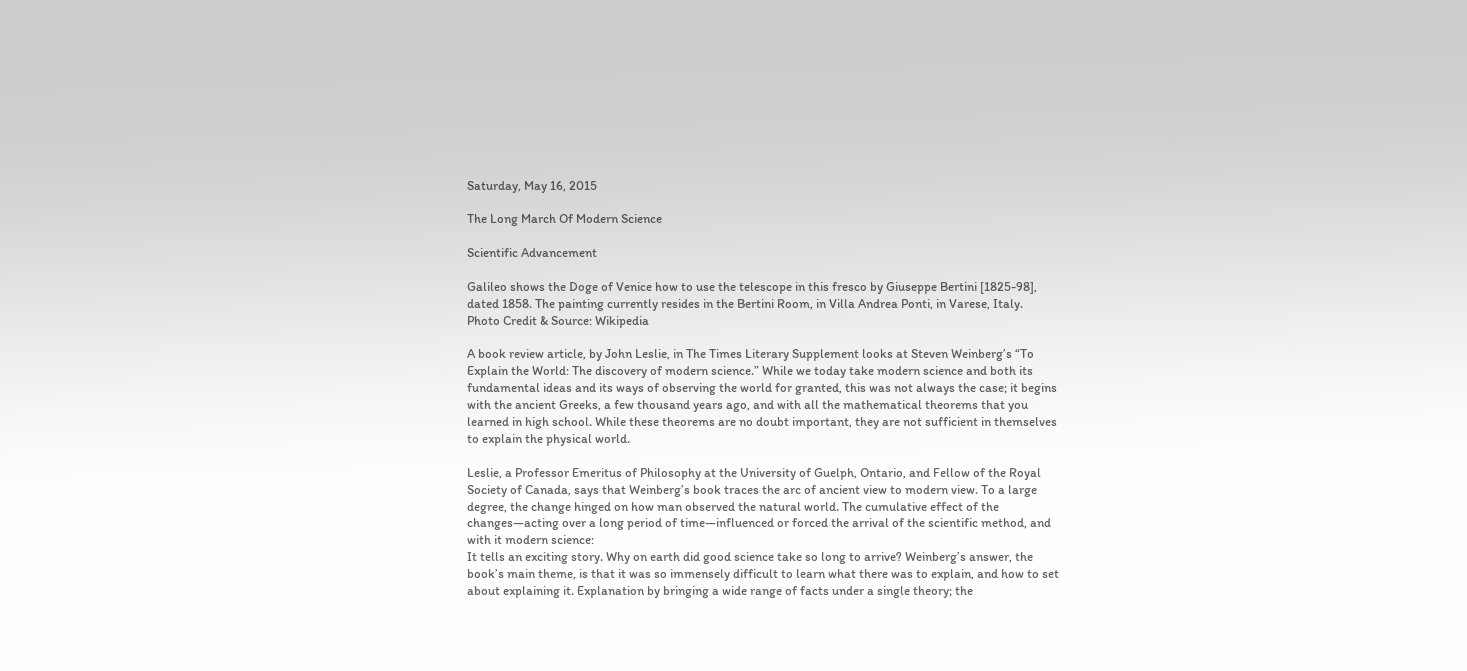Saturday, May 16, 2015

The Long March Of Modern Science

Scientific Advancement

Galileo shows the Doge of Venice how to use the telescope in this fresco by Giuseppe Bertini [1825-98], dated 1858. The painting currently resides in the Bertini Room, in Villa Andrea Ponti, in Varese, Italy.
Photo Credit & Source: Wikipedia

A book review article, by John Leslie, in The Times Literary Supplement looks at Steven Weinberg’s “To Explain the World: The discovery of modern science.” While we today take modern science and both its fundamental ideas and its ways of observing the world for granted, this was not always the case; it begins with the ancient Greeks, a few thousand years ago, and with all the mathematical theorems that you learned in high school. While these theorems are no doubt important, they are not sufficient in themselves to explain the physical world.

Leslie, a Professor Emeritus of Philosophy at the University of Guelph, Ontario, and Fellow of the Royal Society of Canada, says that Weinberg’s book traces the arc of ancient view to modern view. To a large degree, the change hinged on how man observed the natural world. The cumulative effect of the changes—acting over a long period of time—influenced or forced the arrival of the scientific method, and with it modern science:
It tells an exciting story. Why on earth did good science take so long to arrive? Weinberg’s answer, the book’s main theme, is that it was so immensely difficult to learn what there was to explain, and how to set about explaining it. Explanation by bringing a wide range of facts under a single theory; the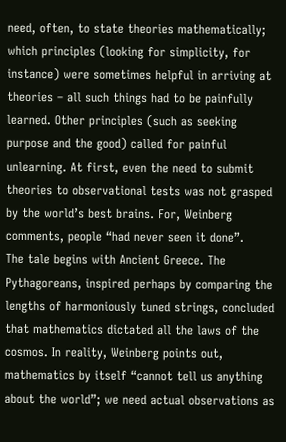need, often, to state theories mathematically; which principles (looking for simplicity, for instance) were sometimes helpful in arriving at theories – all such things had to be painfully learned. Other principles (such as seeking purpose and the good) called for painful unlearning. At first, even the need to submit theories to observational tests was not grasped by the world’s best brains. For, Weinberg comments, people “had never seen it done”.
The tale begins with Ancient Greece. The Pythagoreans, inspired perhaps by comparing the lengths of harmoniously tuned strings, concluded that mathematics dictated all the laws of the cosmos. In reality, Weinberg points out, mathematics by itself “cannot tell us anything about the world”; we need actual observations as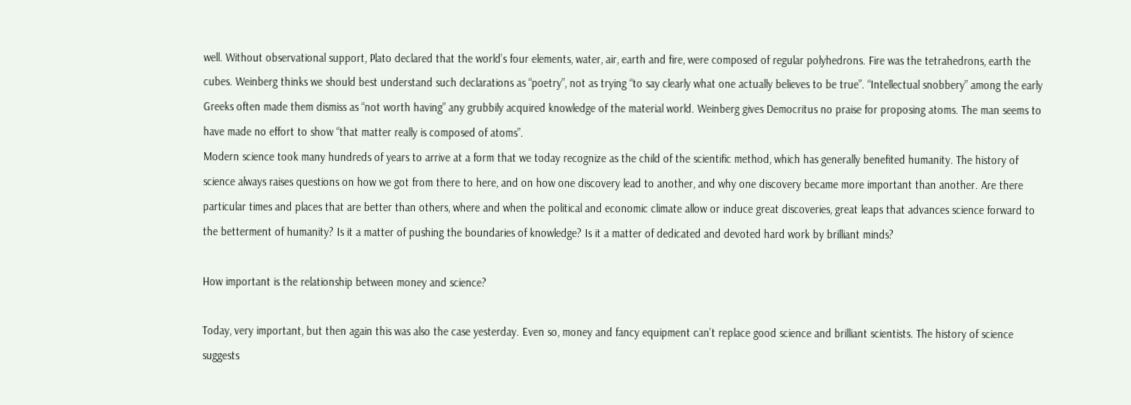well. Without observational support, Plato declared that the world’s four elements, water, air, earth and fire, were composed of regular polyhedrons. Fire was the tetrahedrons, earth the cubes. Weinberg thinks we should best understand such declarations as “poetry”, not as trying “to say clearly what one actually believes to be true”. “Intellectual snobbery” among the early Greeks often made them dismiss as “not worth having” any grubbily acquired knowledge of the material world. Weinberg gives Democritus no praise for proposing atoms. The man seems to have made no effort to show “that matter really is composed of atoms”.
Modern science took many hundreds of years to arrive at a form that we today recognize as the child of the scientific method, which has generally benefited humanity. The history of science always raises questions on how we got from there to here, and on how one discovery lead to another, and why one discovery became more important than another. Are there particular times and places that are better than others, where and when the political and economic climate allow or induce great discoveries, great leaps that advances science forward to the betterment of humanity? Is it a matter of pushing the boundaries of knowledge? Is it a matter of dedicated and devoted hard work by brilliant minds?

How important is the relationship between money and science?

Today, very important, but then again this was also the case yesterday. Even so, money and fancy equipment can’t replace good science and brilliant scientists. The history of science suggests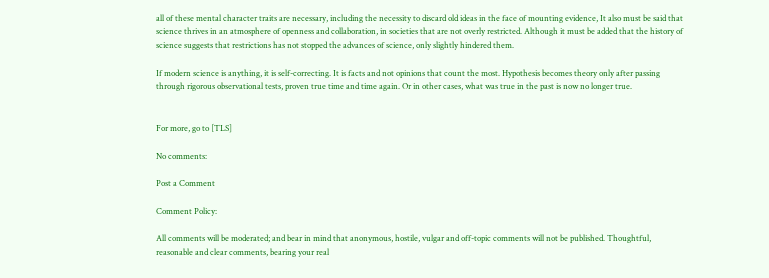all of these mental character traits are necessary, including the necessity to discard old ideas in the face of mounting evidence, It also must be said that science thrives in an atmosphere of openness and collaboration, in societies that are not overly restricted. Although it must be added that the history of science suggests that restrictions has not stopped the advances of science, only slightly hindered them.

If modern science is anything, it is self-correcting. It is facts and not opinions that count the most. Hypothesis becomes theory only after passing through rigorous observational tests, proven true time and time again. Or in other cases, what was true in the past is now no longer true.


For more, go to [TLS]

No comments:

Post a Comment

Comment Policy:

All comments will be moderated; and bear in mind that anonymous, hostile, vulgar and off-topic comments will not be published. Thoughtful, reasonable and clear comments, bearing your real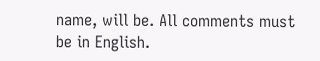name, will be. All comments must be in English.